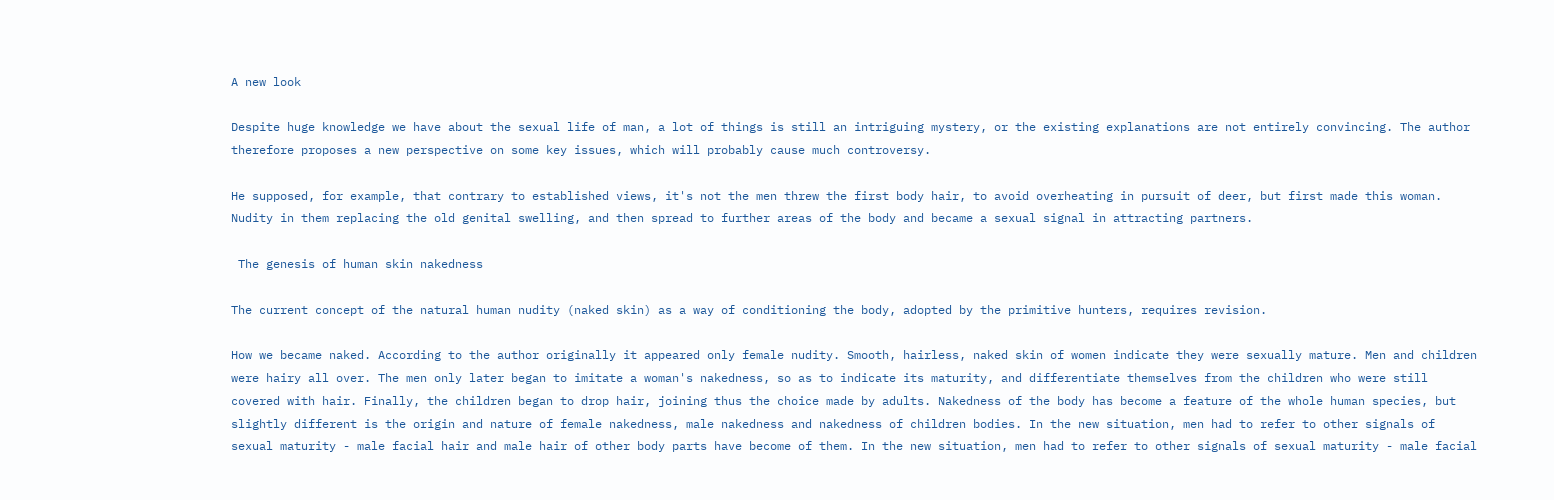A new look

Despite huge knowledge we have about the sexual life of man, a lot of things is still an intriguing mystery, or the existing explanations are not entirely convincing. The author therefore proposes a new perspective on some key issues, which will probably cause much controversy.

He supposed, for example, that contrary to established views, it's not the men threw the first body hair, to avoid overheating in pursuit of deer, but first made this woman. Nudity in them replacing the old genital swelling, and then spread to further areas of the body and became a sexual signal in attracting partners.

 The genesis of human skin nakedness

The current concept of the natural human nudity (naked skin) as a way of conditioning the body, adopted by the primitive hunters, requires revision.

How we became naked. According to the author originally it appeared only female nudity. Smooth, hairless, naked skin of women indicate they were sexually mature. Men and children were hairy all over. The men only later began to imitate a woman's nakedness, so as to indicate its maturity, and differentiate themselves from the children who were still covered with hair. Finally, the children began to drop hair, joining thus the choice made by adults. Nakedness of the body has become a feature of the whole human species, but slightly different is the origin and nature of female nakedness, male nakedness and nakedness of children bodies. In the new situation, men had to refer to other signals of sexual maturity - male facial hair and male hair of other body parts have become of them. In the new situation, men had to refer to other signals of sexual maturity - male facial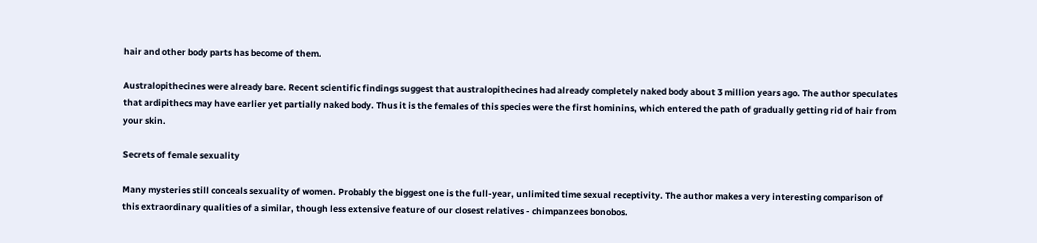hair and other body parts has become of them.

Australopithecines were already bare. Recent scientific findings suggest that australopithecines had already completely naked body about 3 million years ago. The author speculates that ardipithecs may have earlier yet partially naked body. Thus it is the females of this species were the first hominins, which entered the path of gradually getting rid of hair from your skin.

Secrets of female sexuality

Many mysteries still conceals sexuality of women. Probably the biggest one is the full-year, unlimited time sexual receptivity. The author makes a very interesting comparison of this extraordinary qualities of a similar, though less extensive feature of our closest relatives - chimpanzees bonobos.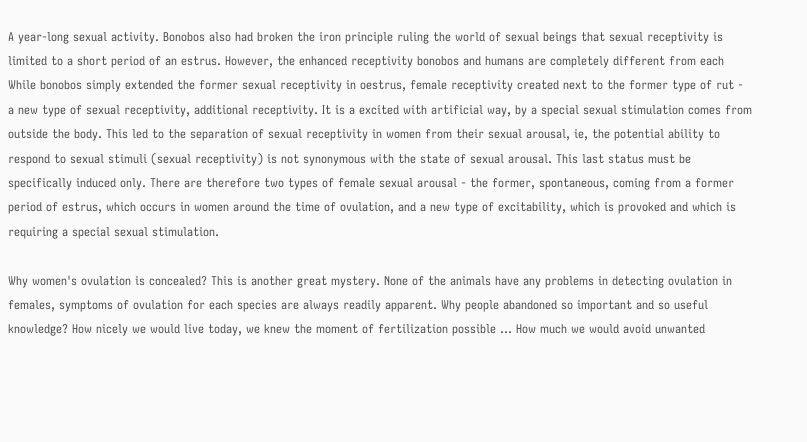A year-long sexual activity. Bonobos also had broken the iron principle ruling the world of sexual beings that sexual receptivity is limited to a short period of an estrus. However, the enhanced receptivity bonobos and humans are completely different from each While bonobos simply extended the former sexual receptivity in oestrus, female receptivity created next to the former type of rut - a new type of sexual receptivity, additional receptivity. It is a excited with artificial way, by a special sexual stimulation comes from outside the body. This led to the separation of sexual receptivity in women from their sexual arousal, ie, the potential ability to respond to sexual stimuli (sexual receptivity) is not synonymous with the state of sexual arousal. This last status must be specifically induced only. There are therefore two types of female sexual arousal - the former, spontaneous, coming from a former period of estrus, which occurs in women around the time of ovulation, and a new type of excitability, which is provoked and which is requiring a special sexual stimulation.

Why women's ovulation is concealed? This is another great mystery. None of the animals have any problems in detecting ovulation in females, symptoms of ovulation for each species are always readily apparent. Why people abandoned so important and so useful knowledge? How nicely we would live today, we knew the moment of fertilization possible ... How much we would avoid unwanted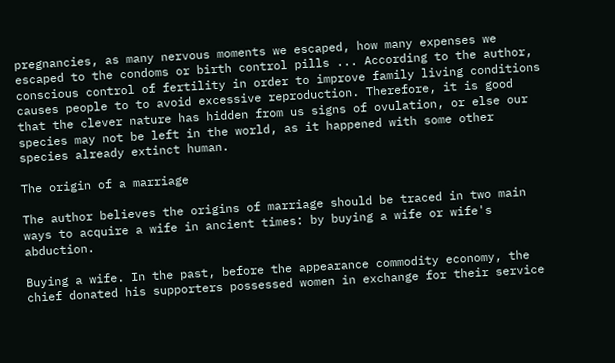pregnancies, as many nervous moments we escaped, how many expenses we escaped to the condoms or birth control pills ... According to the author, conscious control of fertility in order to improve family living conditions causes people to to avoid excessive reproduction. Therefore, it is good that the clever nature has hidden from us signs of ovulation, or else our species may not be left in the world, as it happened with some other species already extinct human.

The origin of a marriage

The author believes the origins of marriage should be traced in two main ways to acquire a wife in ancient times: by buying a wife or wife's abduction.

Buying a wife. In the past, before the appearance commodity economy, the chief donated his supporters possessed women in exchange for their service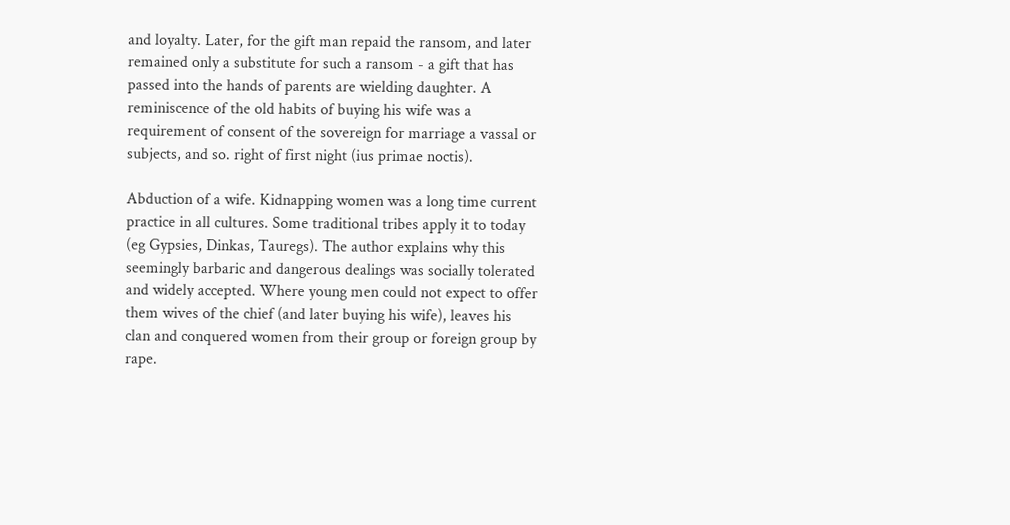and loyalty. Later, for the gift man repaid the ransom, and later remained only a substitute for such a ransom - a gift that has passed into the hands of parents are wielding daughter. A reminiscence of the old habits of buying his wife was a requirement of consent of the sovereign for marriage a vassal or subjects, and so. right of first night (ius primae noctis).

Abduction of a wife. Kidnapping women was a long time current practice in all cultures. Some traditional tribes apply it to today (eg Gypsies, Dinkas, Tauregs). The author explains why this seemingly barbaric and dangerous dealings was socially tolerated and widely accepted. Where young men could not expect to offer them wives of the chief (and later buying his wife), leaves his clan and conquered women from their group or foreign group by rape.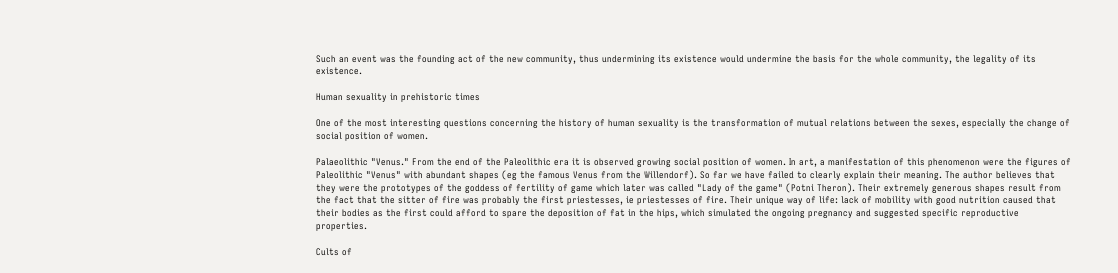Such an event was the founding act of the new community, thus undermining its existence would undermine the basis for the whole community, the legality of its existence.

Human sexuality in prehistoric times

One of the most interesting questions concerning the history of human sexuality is the transformation of mutual relations between the sexes, especially the change of social position of women.

Palaeolithic "Venus." From the end of the Paleolithic era it is observed growing social position of women. In art, a manifestation of this phenomenon were the figures of Paleolithic "Venus" with abundant shapes (eg the famous Venus from the Willendorf). So far we have failed to clearly explain their meaning. The author believes that they were the prototypes of the goddess of fertility of game which later was called "Lady of the game" (Potni Theron). Their extremely generous shapes result from the fact that the sitter of fire was probably the first priestesses, ie priestesses of fire. Their unique way of life: lack of mobility with good nutrition caused that their bodies as the first could afford to spare the deposition of fat in the hips, which simulated the ongoing pregnancy and suggested specific reproductive properties.

Cults of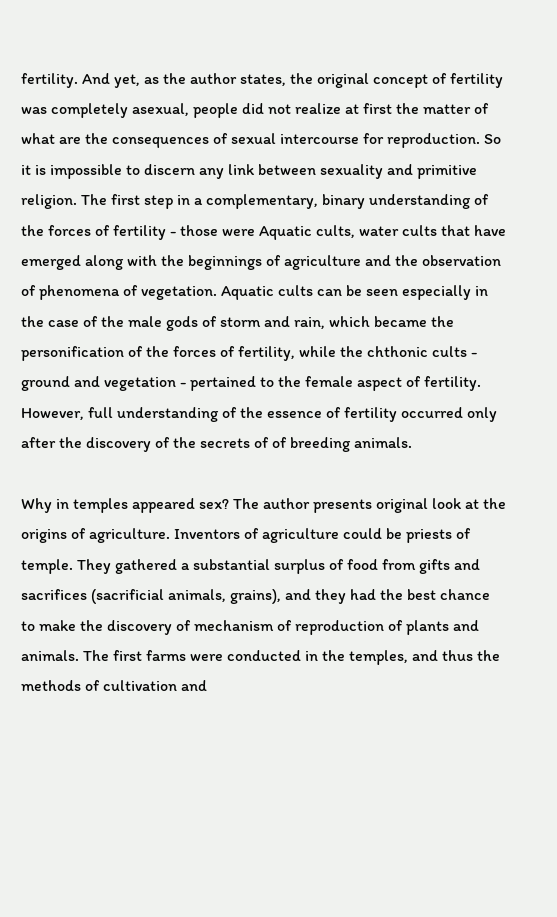fertility. And yet, as the author states, the original concept of fertility was completely asexual, people did not realize at first the matter of what are the consequences of sexual intercourse for reproduction. So it is impossible to discern any link between sexuality and primitive religion. The first step in a complementary, binary understanding of the forces of fertility - those were Aquatic cults, water cults that have emerged along with the beginnings of agriculture and the observation of phenomena of vegetation. Aquatic cults can be seen especially in the case of the male gods of storm and rain, which became the personification of the forces of fertility, while the chthonic cults - ground and vegetation - pertained to the female aspect of fertility. However, full understanding of the essence of fertility occurred only after the discovery of the secrets of of breeding animals.

Why in temples appeared sex? The author presents original look at the origins of agriculture. Inventors of agriculture could be priests of temple. They gathered a substantial surplus of food from gifts and sacrifices (sacrificial animals, grains), and they had the best chance to make the discovery of mechanism of reproduction of plants and animals. The first farms were conducted in the temples, and thus the methods of cultivation and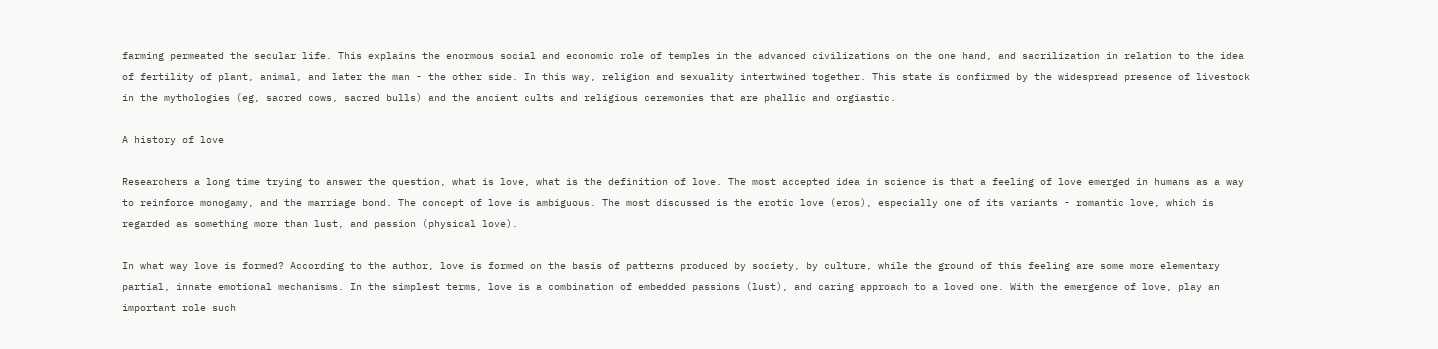farming permeated the secular life. This explains the enormous social and economic role of temples in the advanced civilizations on the one hand, and sacrilization in relation to the idea of fertility of plant, animal, and later the man - the other side. In this way, religion and sexuality intertwined together. This state is confirmed by the widespread presence of livestock in the mythologies (eg, sacred cows, sacred bulls) and the ancient cults and religious ceremonies that are phallic and orgiastic.

A history of love

Researchers a long time trying to answer the question, what is love, what is the definition of love. The most accepted idea in science is that a feeling of love emerged in humans as a way to reinforce monogamy, and the marriage bond. The concept of love is ambiguous. The most discussed is the erotic love (eros), especially one of its variants - romantic love, which is regarded as something more than lust, and passion (physical love).

In what way love is formed? According to the author, love is formed on the basis of patterns produced by society, by culture, while the ground of this feeling are some more elementary partial, innate emotional mechanisms. In the simplest terms, love is a combination of embedded passions (lust), and caring approach to a loved one. With the emergence of love, play an important role such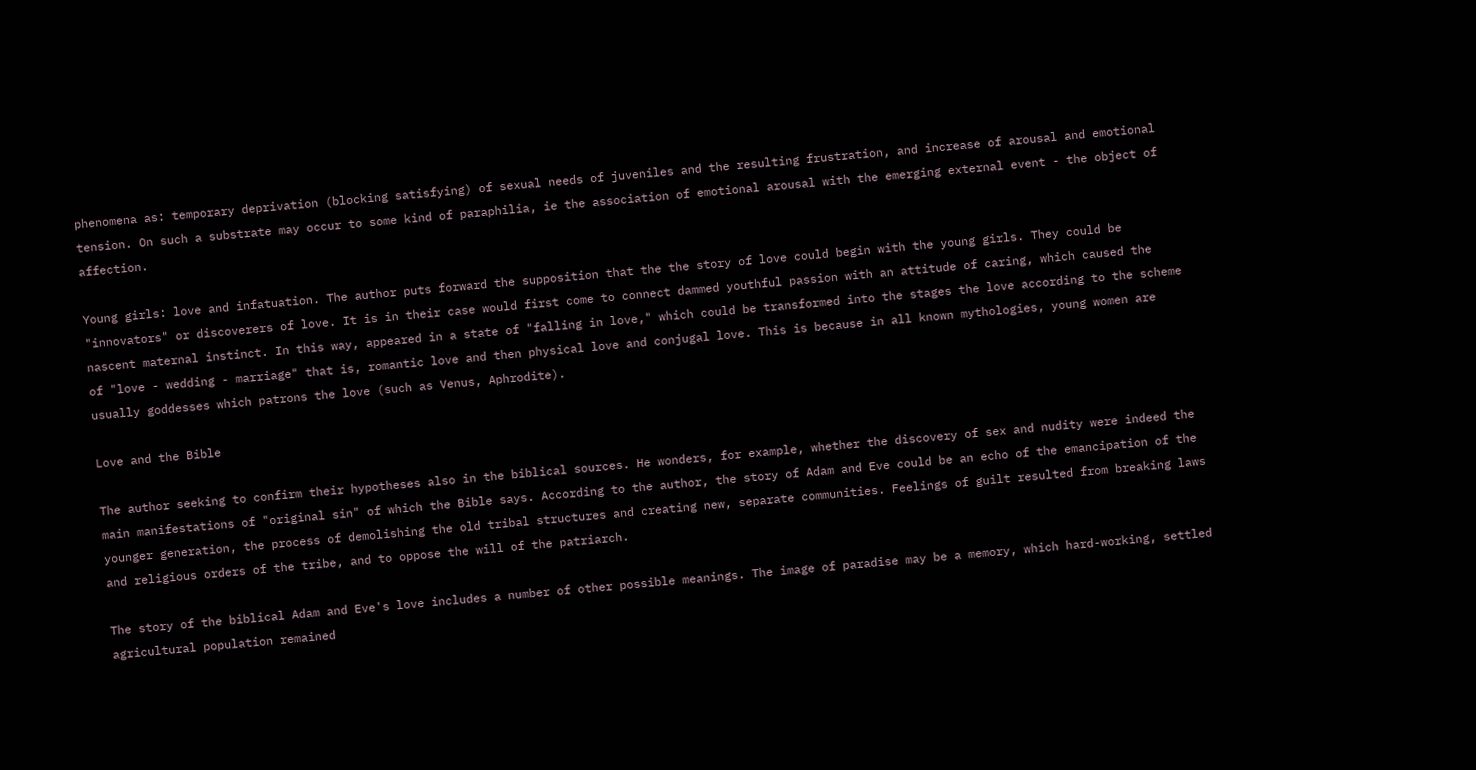phenomena as: temporary deprivation (blocking satisfying) of sexual needs of juveniles and the resulting frustration, and increase of arousal and emotional tension. On such a substrate may occur to some kind of paraphilia, ie the association of emotional arousal with the emerging external event - the object of affection.

Young girls: love and infatuation. The author puts forward the supposition that the the story of love could begin with the young girls. They could be "innovators" or discoverers of love. It is in their case would first come to connect dammed youthful passion with an attitude of caring, which caused the nascent maternal instinct. In this way, appeared in a state of "falling in love," which could be transformed into the stages the love according to the scheme of "love - wedding - marriage" that is, romantic love and then physical love and conjugal love. This is because in all known mythologies, young women are usually goddesses which patrons the love (such as Venus, Aphrodite).

Love and the Bible

The author seeking to confirm their hypotheses also in the biblical sources. He wonders, for example, whether the discovery of sex and nudity were indeed the main manifestations of "original sin" of which the Bible says. According to the author, the story of Adam and Eve could be an echo of the emancipation of the younger generation, the process of demolishing the old tribal structures and creating new, separate communities. Feelings of guilt resulted from breaking laws and religious orders of the tribe, and to oppose the will of the patriarch.

The story of the biblical Adam and Eve's love includes a number of other possible meanings. The image of paradise may be a memory, which hard-working, settled agricultural population remained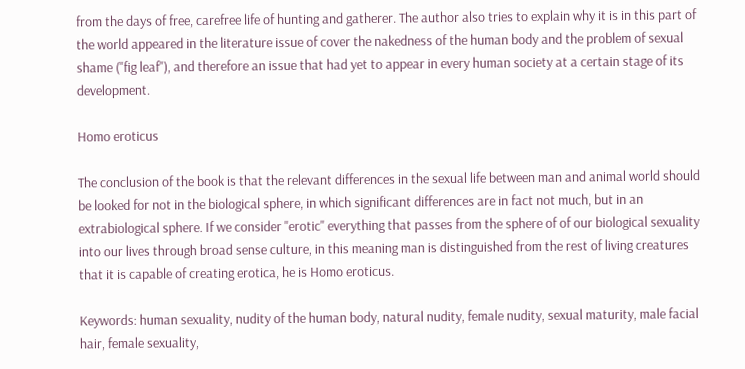from the days of free, carefree life of hunting and gatherer. The author also tries to explain why it is in this part of the world appeared in the literature issue of cover the nakedness of the human body and the problem of sexual shame ("fig leaf"), and therefore an issue that had yet to appear in every human society at a certain stage of its development.

Homo eroticus

The conclusion of the book is that the relevant differences in the sexual life between man and animal world should be looked for not in the biological sphere, in which significant differences are in fact not much, but in an extrabiological sphere. If we consider "erotic" everything that passes from the sphere of of our biological sexuality into our lives through broad sense culture, in this meaning man is distinguished from the rest of living creatures that it is capable of creating erotica, he is Homo eroticus.

Keywords: human sexuality, nudity of the human body, natural nudity, female nudity, sexual maturity, male facial hair, female sexuality,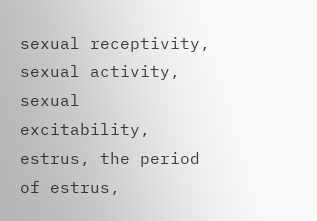sexual receptivity, sexual activity, sexual excitability, estrus, the period of estrus,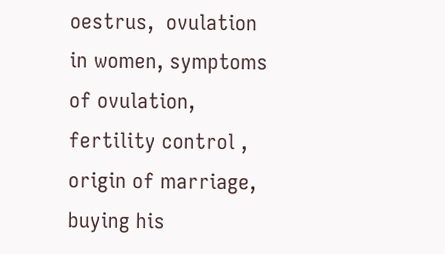oestrus,  ovulation in women, symptoms of ovulation, fertility control , origin of marriage, buying his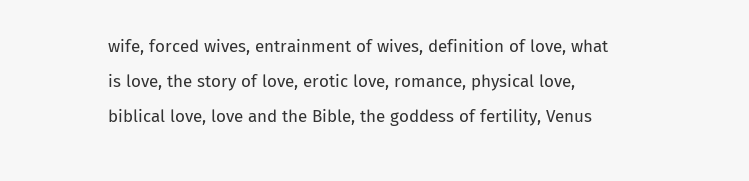wife, forced wives, entrainment of wives, definition of love, what is love, the story of love, erotic love, romance, physical love, biblical love, love and the Bible, the goddess of fertility, Venus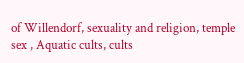of Willendorf, sexuality and religion, temple sex , Aquatic cults, cults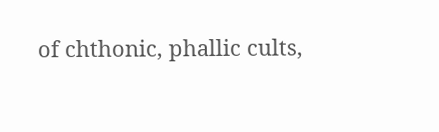of chthonic, phallic cults,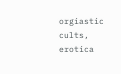orgiastic cults, erotica